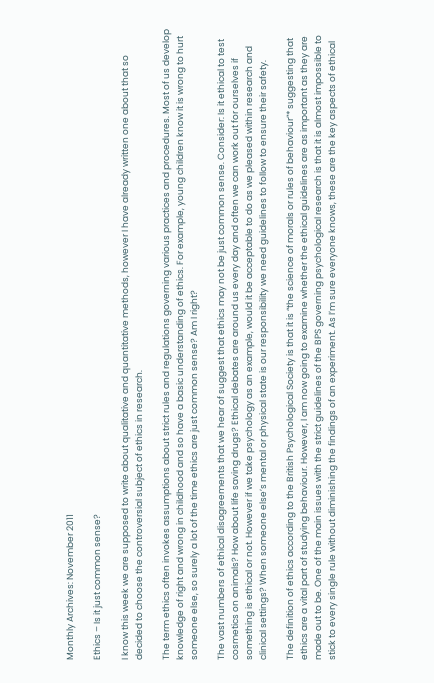Monthly Archives: November 2011

Ethics – Is it just common sense?

I know this week we are supposed to write about qualitative and quantitative methods, however I have already written one about that so decided to choose the controversial subject of ethics in research.

The term ethics often invokes assumptions about strict rules and regulations governing various practices and procedures. Most of us develop knowledge of right and wrong in childhood and so have a basic understanding of ethics. For example, young children know it is wrong to hurt someone else, so surely a lot of the time ethics are just common sense? Am I right?

The vast numbers of ethical disagreements that we hear of suggest that ethics may not be just common sense. Consider: Is it ethical to test cosmetics on animals? How about life saving drugs? Ethical debates are around us every day and often we can work out for ourselves if something is ethical or not. However if we take psychology as an example, would it be acceptable to do as we pleased within research and clinical settings? When someone else’s mental or physical state is our responsibility we need guidelines to follow to ensure their safety.

The definition of ethics according to the British Psychological Society is that it is “the science of morals or rules of behaviour”* suggesting that ethics are a vital part of studying behaviour. However, I am now going to examine whether the ethical guidelines are as important as they are made out to be. One of the main issues with the strict guidelines of the BPS governing psychological research is that it is almost impossible to stick to every single rule without diminishing the findings of an experiment. As I’m sure everyone knows, these are the key aspects of ethical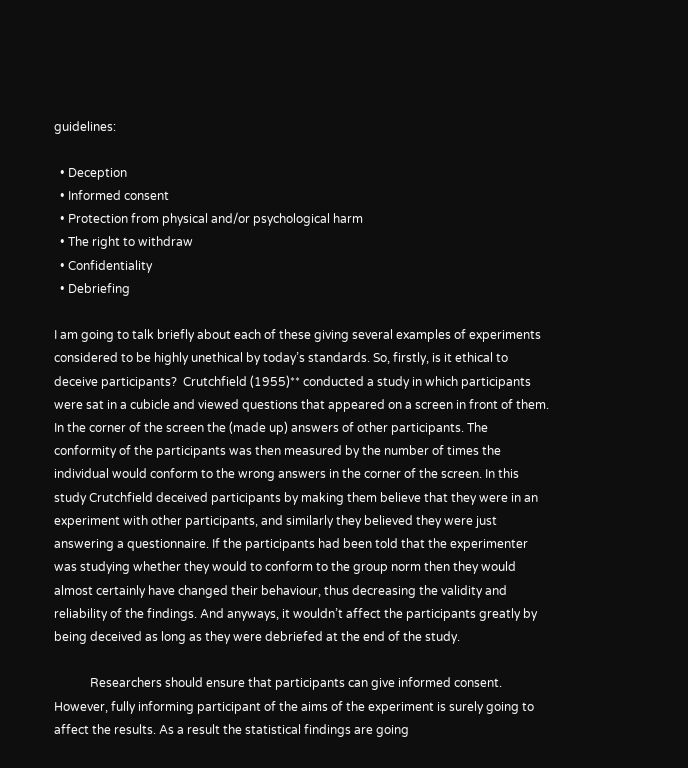guidelines:

  • Deception
  • Informed consent
  • Protection from physical and/or psychological harm
  • The right to withdraw
  • Confidentiality
  • Debriefing

I am going to talk briefly about each of these giving several examples of experiments considered to be highly unethical by today’s standards. So, firstly, is it ethical to deceive participants?  Crutchfield (1955)** conducted a study in which participants were sat in a cubicle and viewed questions that appeared on a screen in front of them. In the corner of the screen the (made up) answers of other participants. The conformity of the participants was then measured by the number of times the individual would conform to the wrong answers in the corner of the screen. In this study Crutchfield deceived participants by making them believe that they were in an experiment with other participants, and similarly they believed they were just answering a questionnaire. If the participants had been told that the experimenter was studying whether they would to conform to the group norm then they would almost certainly have changed their behaviour, thus decreasing the validity and reliability of the findings. And anyways, it wouldn’t affect the participants greatly by being deceived as long as they were debriefed at the end of the study.

            Researchers should ensure that participants can give informed consent. However, fully informing participant of the aims of the experiment is surely going to affect the results. As a result the statistical findings are going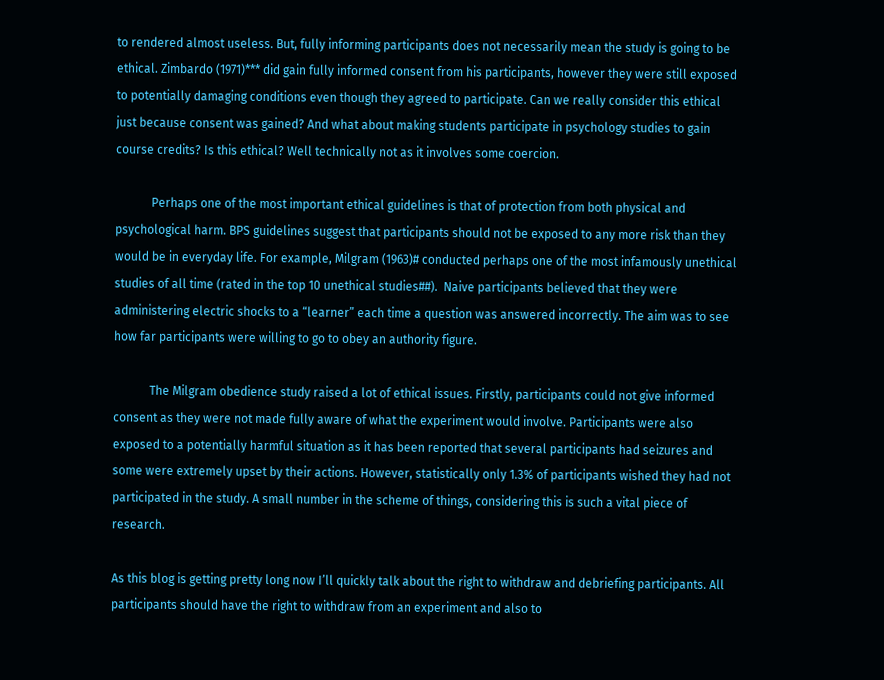to rendered almost useless. But, fully informing participants does not necessarily mean the study is going to be ethical. Zimbardo (1971)*** did gain fully informed consent from his participants, however they were still exposed to potentially damaging conditions even though they agreed to participate. Can we really consider this ethical just because consent was gained? And what about making students participate in psychology studies to gain course credits? Is this ethical? Well technically not as it involves some coercion.

            Perhaps one of the most important ethical guidelines is that of protection from both physical and psychological harm. BPS guidelines suggest that participants should not be exposed to any more risk than they would be in everyday life. For example, Milgram (1963)# conducted perhaps one of the most infamously unethical studies of all time (rated in the top 10 unethical studies##).  Naive participants believed that they were administering electric shocks to a “learner” each time a question was answered incorrectly. The aim was to see how far participants were willing to go to obey an authority figure.

            The Milgram obedience study raised a lot of ethical issues. Firstly, participants could not give informed consent as they were not made fully aware of what the experiment would involve. Participants were also exposed to a potentially harmful situation as it has been reported that several participants had seizures and some were extremely upset by their actions. However, statistically only 1.3% of participants wished they had not participated in the study. A small number in the scheme of things, considering this is such a vital piece of research.

As this blog is getting pretty long now I’ll quickly talk about the right to withdraw and debriefing participants. All participants should have the right to withdraw from an experiment and also to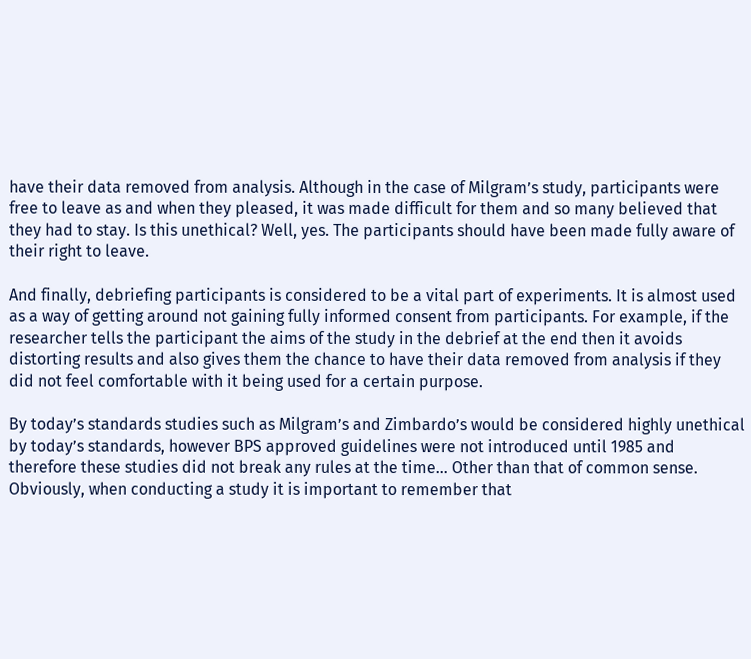have their data removed from analysis. Although in the case of Milgram’s study, participants were free to leave as and when they pleased, it was made difficult for them and so many believed that they had to stay. Is this unethical? Well, yes. The participants should have been made fully aware of their right to leave.

And finally, debriefing participants is considered to be a vital part of experiments. It is almost used as a way of getting around not gaining fully informed consent from participants. For example, if the researcher tells the participant the aims of the study in the debrief at the end then it avoids distorting results and also gives them the chance to have their data removed from analysis if they did not feel comfortable with it being used for a certain purpose.

By today’s standards studies such as Milgram’s and Zimbardo’s would be considered highly unethical by today’s standards, however BPS approved guidelines were not introduced until 1985 and therefore these studies did not break any rules at the time… Other than that of common sense. Obviously, when conducting a study it is important to remember that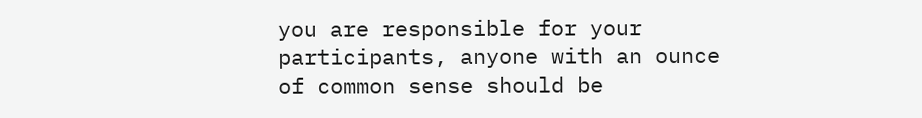you are responsible for your participants, anyone with an ounce of common sense should be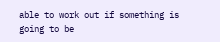able to work out if something is going to be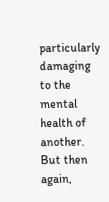particularly damaging to the mental health of another. But then again,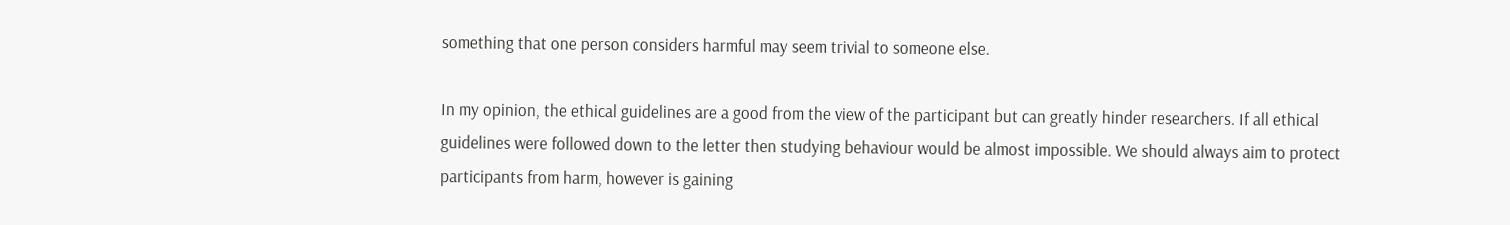something that one person considers harmful may seem trivial to someone else.

In my opinion, the ethical guidelines are a good from the view of the participant but can greatly hinder researchers. If all ethical guidelines were followed down to the letter then studying behaviour would be almost impossible. We should always aim to protect participants from harm, however is gaining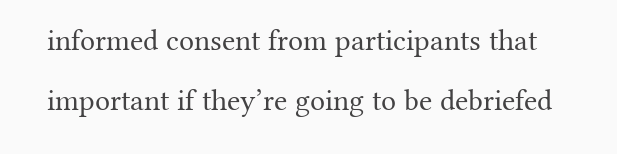informed consent from participants that important if they’re going to be debriefed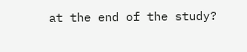at the end of the study?